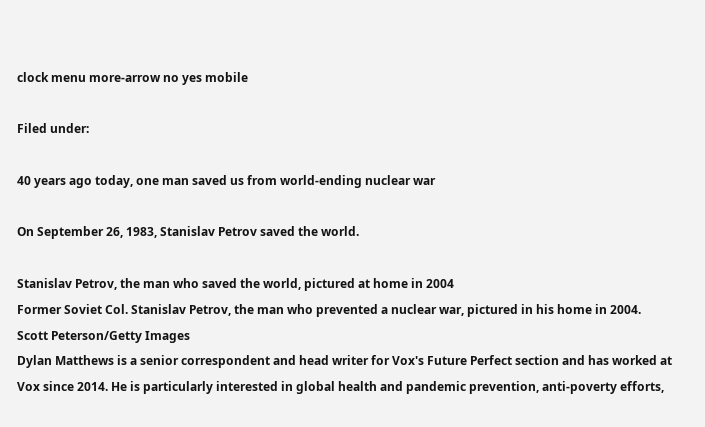clock menu more-arrow no yes mobile

Filed under:

40 years ago today, one man saved us from world-ending nuclear war

On September 26, 1983, Stanislav Petrov saved the world.

Stanislav Petrov, the man who saved the world, pictured at home in 2004
Former Soviet Col. Stanislav Petrov, the man who prevented a nuclear war, pictured in his home in 2004.
Scott Peterson/Getty Images
Dylan Matthews is a senior correspondent and head writer for Vox's Future Perfect section and has worked at Vox since 2014. He is particularly interested in global health and pandemic prevention, anti-poverty efforts,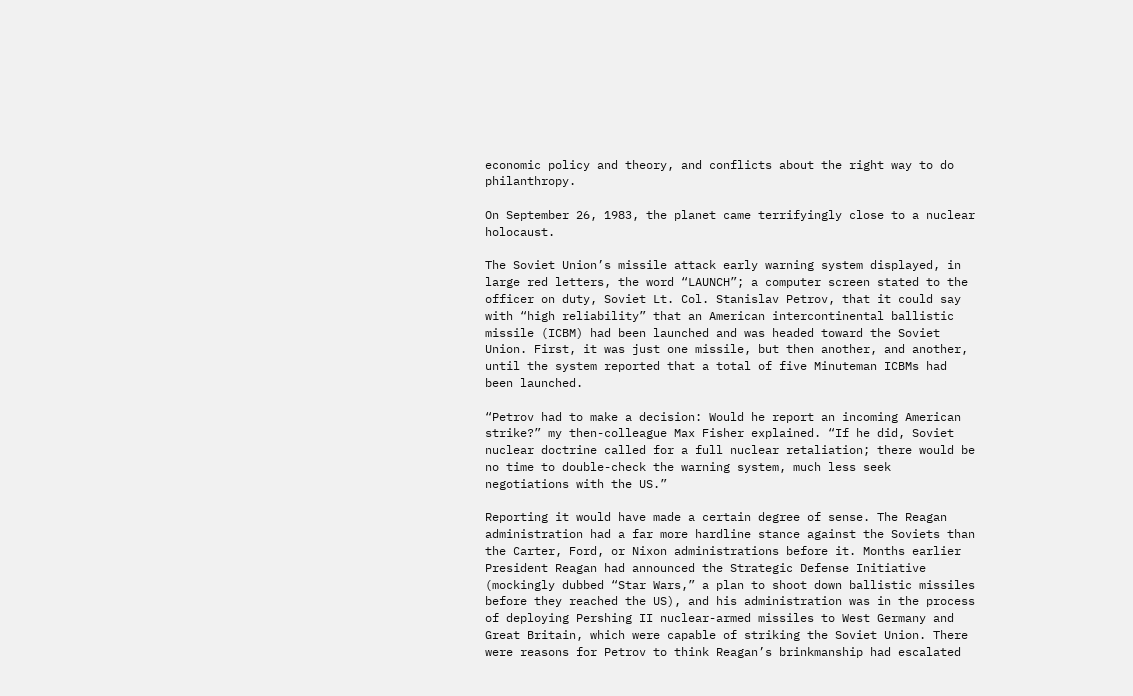economic policy and theory, and conflicts about the right way to do philanthropy.

On September 26, 1983, the planet came terrifyingly close to a nuclear holocaust.

The Soviet Union’s missile attack early warning system displayed, in large red letters, the word “LAUNCH”; a computer screen stated to the officer on duty, Soviet Lt. Col. Stanislav Petrov, that it could say with “high reliability” that an American intercontinental ballistic missile (ICBM) had been launched and was headed toward the Soviet Union. First, it was just one missile, but then another, and another, until the system reported that a total of five Minuteman ICBMs had been launched.

“Petrov had to make a decision: Would he report an incoming American strike?” my then-colleague Max Fisher explained. “If he did, Soviet nuclear doctrine called for a full nuclear retaliation; there would be no time to double-check the warning system, much less seek negotiations with the US.”

Reporting it would have made a certain degree of sense. The Reagan administration had a far more hardline stance against the Soviets than the Carter, Ford, or Nixon administrations before it. Months earlier President Reagan had announced the Strategic Defense Initiative (mockingly dubbed “Star Wars,” a plan to shoot down ballistic missiles before they reached the US), and his administration was in the process of deploying Pershing II nuclear-armed missiles to West Germany and Great Britain, which were capable of striking the Soviet Union. There were reasons for Petrov to think Reagan’s brinkmanship had escalated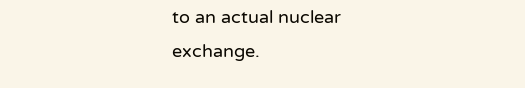to an actual nuclear exchange.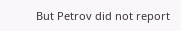But Petrov did not report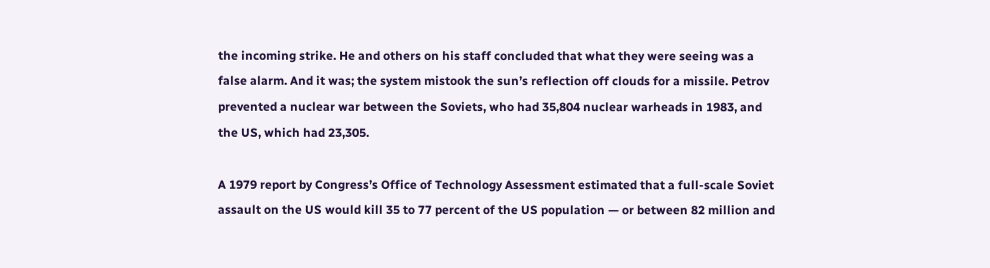the incoming strike. He and others on his staff concluded that what they were seeing was a false alarm. And it was; the system mistook the sun’s reflection off clouds for a missile. Petrov prevented a nuclear war between the Soviets, who had 35,804 nuclear warheads in 1983, and the US, which had 23,305.

A 1979 report by Congress’s Office of Technology Assessment estimated that a full-scale Soviet assault on the US would kill 35 to 77 percent of the US population — or between 82 million and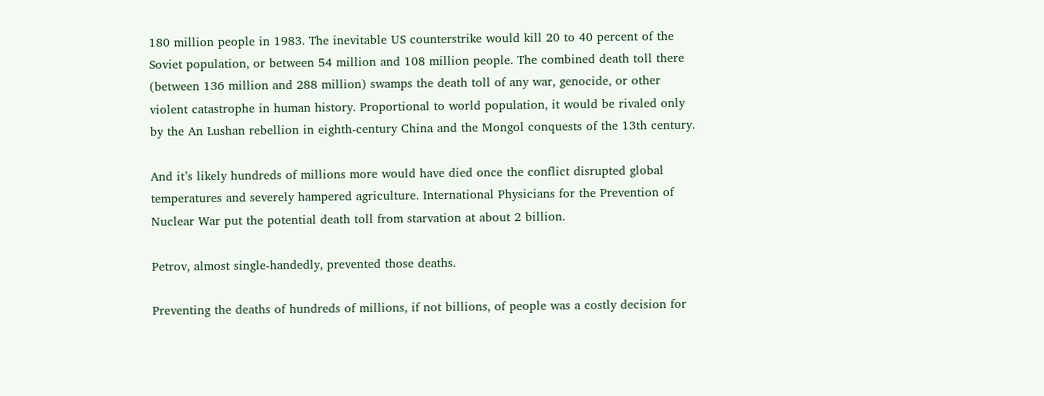180 million people in 1983. The inevitable US counterstrike would kill 20 to 40 percent of the Soviet population, or between 54 million and 108 million people. The combined death toll there (between 136 million and 288 million) swamps the death toll of any war, genocide, or other violent catastrophe in human history. Proportional to world population, it would be rivaled only by the An Lushan rebellion in eighth-century China and the Mongol conquests of the 13th century.

And it’s likely hundreds of millions more would have died once the conflict disrupted global temperatures and severely hampered agriculture. International Physicians for the Prevention of Nuclear War put the potential death toll from starvation at about 2 billion.

Petrov, almost single-handedly, prevented those deaths.

Preventing the deaths of hundreds of millions, if not billions, of people was a costly decision for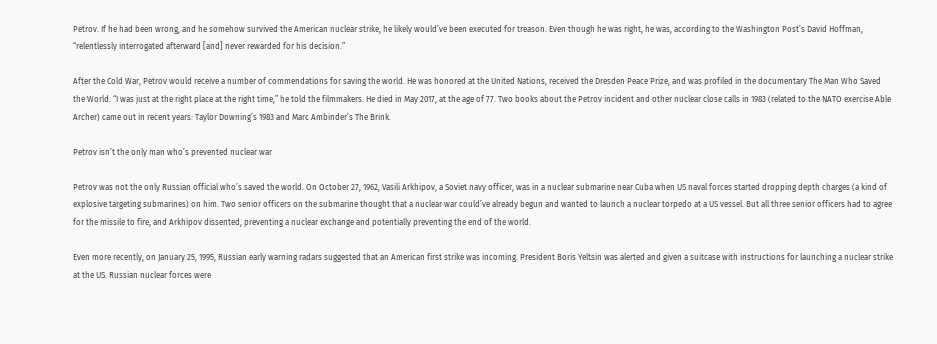Petrov. If he had been wrong, and he somehow survived the American nuclear strike, he likely would’ve been executed for treason. Even though he was right, he was, according to the Washington Post’s David Hoffman, “relentlessly interrogated afterward [and] never rewarded for his decision.”

After the Cold War, Petrov would receive a number of commendations for saving the world. He was honored at the United Nations, received the Dresden Peace Prize, and was profiled in the documentary The Man Who Saved the World. “I was just at the right place at the right time,” he told the filmmakers. He died in May 2017, at the age of 77. Two books about the Petrov incident and other nuclear close calls in 1983 (related to the NATO exercise Able Archer) came out in recent years: Taylor Downing’s 1983 and Marc Ambinder’s The Brink.

Petrov isn’t the only man who’s prevented nuclear war

Petrov was not the only Russian official who’s saved the world. On October 27, 1962, Vasili Arkhipov, a Soviet navy officer, was in a nuclear submarine near Cuba when US naval forces started dropping depth charges (a kind of explosive targeting submarines) on him. Two senior officers on the submarine thought that a nuclear war could’ve already begun and wanted to launch a nuclear torpedo at a US vessel. But all three senior officers had to agree for the missile to fire, and Arkhipov dissented, preventing a nuclear exchange and potentially preventing the end of the world.

Even more recently, on January 25, 1995, Russian early warning radars suggested that an American first strike was incoming. President Boris Yeltsin was alerted and given a suitcase with instructions for launching a nuclear strike at the US. Russian nuclear forces were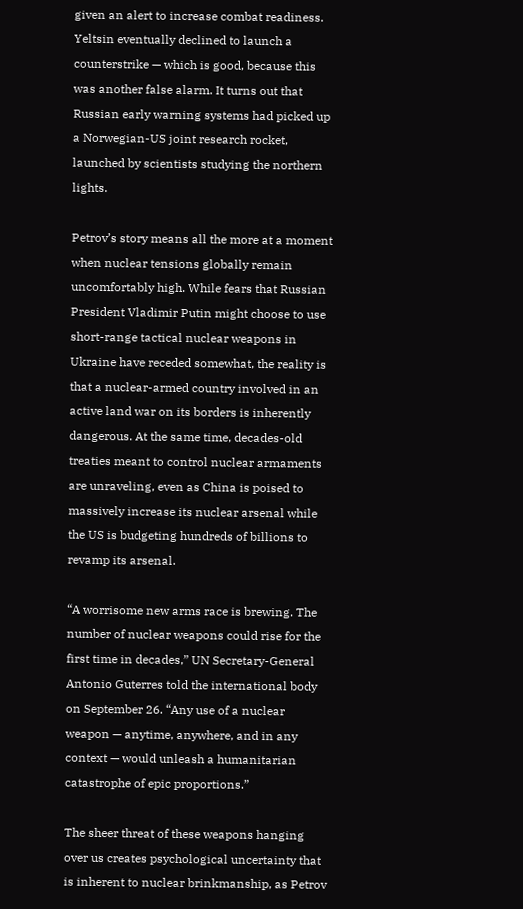given an alert to increase combat readiness. Yeltsin eventually declined to launch a counterstrike — which is good, because this was another false alarm. It turns out that Russian early warning systems had picked up a Norwegian-US joint research rocket, launched by scientists studying the northern lights.

Petrov’s story means all the more at a moment when nuclear tensions globally remain uncomfortably high. While fears that Russian President Vladimir Putin might choose to use short-range tactical nuclear weapons in Ukraine have receded somewhat, the reality is that a nuclear-armed country involved in an active land war on its borders is inherently dangerous. At the same time, decades-old treaties meant to control nuclear armaments are unraveling, even as China is poised to massively increase its nuclear arsenal while the US is budgeting hundreds of billions to revamp its arsenal.

“A worrisome new arms race is brewing. The number of nuclear weapons could rise for the first time in decades,” UN Secretary-General Antonio Guterres told the international body on September 26. “Any use of a nuclear weapon — anytime, anywhere, and in any context — would unleash a humanitarian catastrophe of epic proportions.”

The sheer threat of these weapons hanging over us creates psychological uncertainty that is inherent to nuclear brinkmanship, as Petrov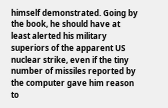himself demonstrated. Going by the book, he should have at least alerted his military superiors of the apparent US nuclear strike, even if the tiny number of missiles reported by the computer gave him reason to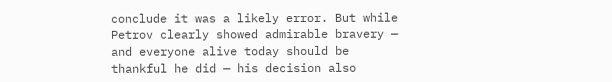conclude it was a likely error. But while Petrov clearly showed admirable bravery — and everyone alive today should be thankful he did — his decision also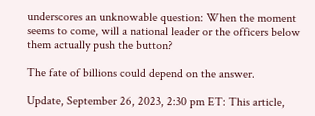underscores an unknowable question: When the moment seems to come, will a national leader or the officers below them actually push the button?

The fate of billions could depend on the answer.

Update, September 26, 2023, 2:30 pm ET: This article,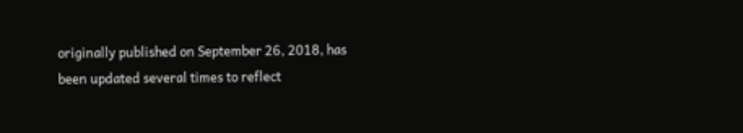originally published on September 26, 2018, has been updated several times to reflect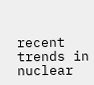recent trends in nuclear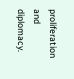proliferation and diplomacy.